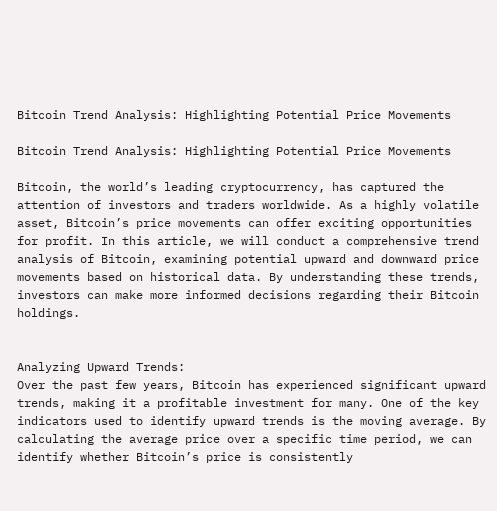Bitcoin Trend Analysis: Highlighting Potential Price Movements

Bitcoin Trend Analysis: Highlighting Potential Price Movements

Bitcoin, the world’s leading cryptocurrency, has captured the attention of investors and traders worldwide. As a highly volatile asset, Bitcoin’s price movements can offer exciting opportunities for profit. In this article, we will conduct a comprehensive trend analysis of Bitcoin, examining potential upward and downward price movements based on historical data. By understanding these trends, investors can make more informed decisions regarding their Bitcoin holdings.


Analyzing Upward Trends:
Over the past few years, Bitcoin has experienced significant upward trends, making it a profitable investment for many. One of the key indicators used to identify upward trends is the moving average. By calculating the average price over a specific time period, we can identify whether Bitcoin’s price is consistently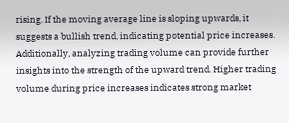rising. If the moving average line is sloping upwards, it suggests a bullish trend, indicating potential price increases. Additionally, analyzing trading volume can provide further insights into the strength of the upward trend. Higher trading volume during price increases indicates strong market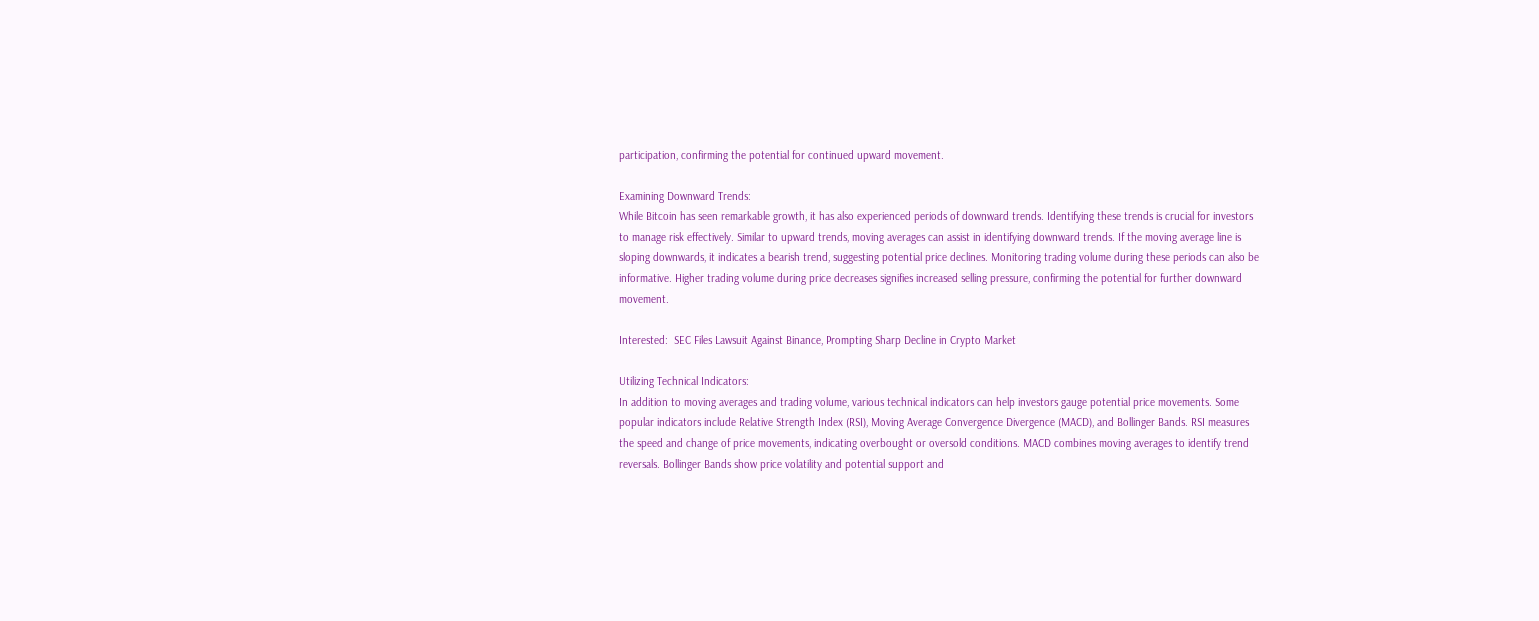participation, confirming the potential for continued upward movement.

Examining Downward Trends:
While Bitcoin has seen remarkable growth, it has also experienced periods of downward trends. Identifying these trends is crucial for investors to manage risk effectively. Similar to upward trends, moving averages can assist in identifying downward trends. If the moving average line is sloping downwards, it indicates a bearish trend, suggesting potential price declines. Monitoring trading volume during these periods can also be informative. Higher trading volume during price decreases signifies increased selling pressure, confirming the potential for further downward movement.

Interested:  SEC Files Lawsuit Against Binance, Prompting Sharp Decline in Crypto Market

Utilizing Technical Indicators:
In addition to moving averages and trading volume, various technical indicators can help investors gauge potential price movements. Some popular indicators include Relative Strength Index (RSI), Moving Average Convergence Divergence (MACD), and Bollinger Bands. RSI measures the speed and change of price movements, indicating overbought or oversold conditions. MACD combines moving averages to identify trend reversals. Bollinger Bands show price volatility and potential support and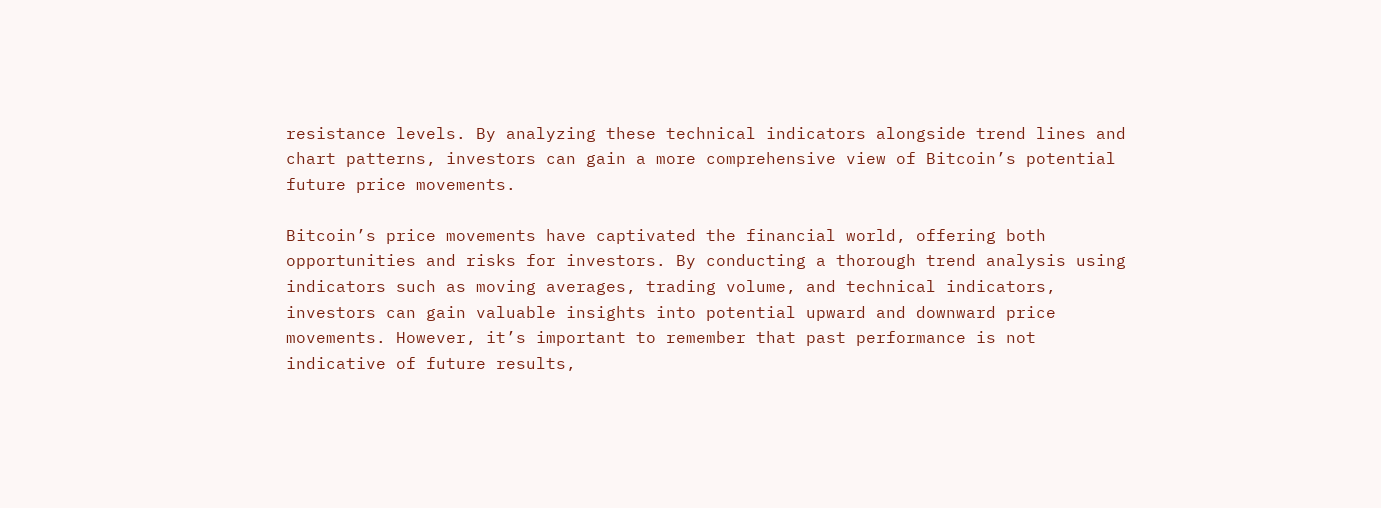resistance levels. By analyzing these technical indicators alongside trend lines and chart patterns, investors can gain a more comprehensive view of Bitcoin’s potential future price movements.

Bitcoin’s price movements have captivated the financial world, offering both opportunities and risks for investors. By conducting a thorough trend analysis using indicators such as moving averages, trading volume, and technical indicators, investors can gain valuable insights into potential upward and downward price movements. However, it’s important to remember that past performance is not indicative of future results,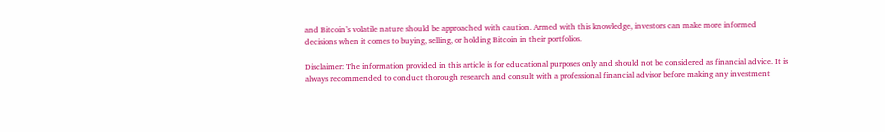and Bitcoin’s volatile nature should be approached with caution. Armed with this knowledge, investors can make more informed decisions when it comes to buying, selling, or holding Bitcoin in their portfolios.

Disclaimer: The information provided in this article is for educational purposes only and should not be considered as financial advice. It is always recommended to conduct thorough research and consult with a professional financial advisor before making any investment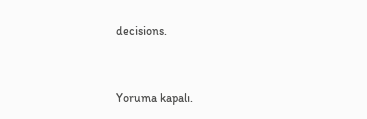decisions.


Yoruma kapalı.